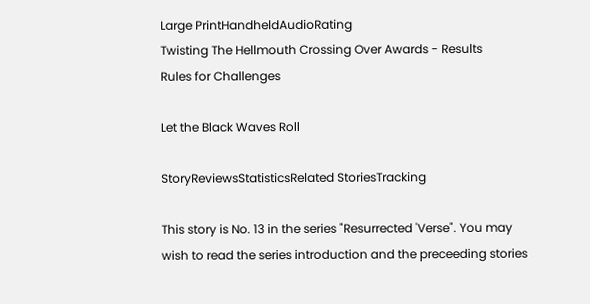Large PrintHandheldAudioRating
Twisting The Hellmouth Crossing Over Awards - Results
Rules for Challenges

Let the Black Waves Roll

StoryReviewsStatisticsRelated StoriesTracking

This story is No. 13 in the series "Resurrected 'Verse". You may wish to read the series introduction and the preceeding stories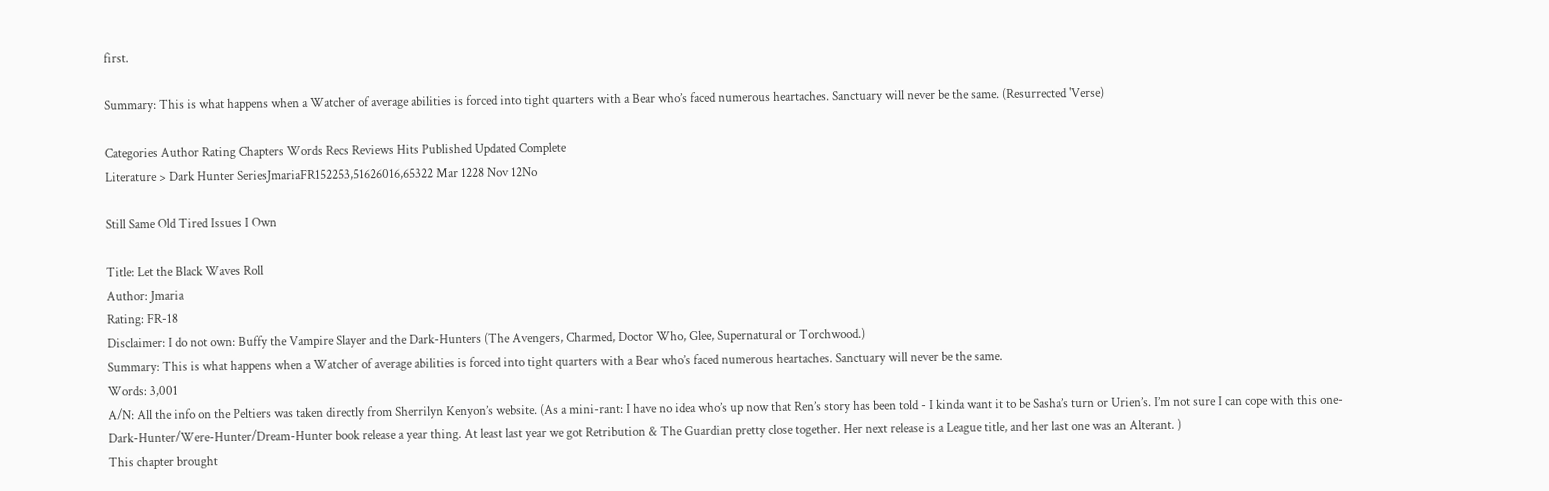first.

Summary: This is what happens when a Watcher of average abilities is forced into tight quarters with a Bear who’s faced numerous heartaches. Sanctuary will never be the same. (Resurrected 'Verse)

Categories Author Rating Chapters Words Recs Reviews Hits Published Updated Complete
Literature > Dark Hunter SeriesJmariaFR152253,51626016,65322 Mar 1228 Nov 12No

Still Same Old Tired Issues I Own

Title: Let the Black Waves Roll
Author: Jmaria
Rating: FR-18
Disclaimer: I do not own: Buffy the Vampire Slayer and the Dark-Hunters (The Avengers, Charmed, Doctor Who, Glee, Supernatural or Torchwood.)
Summary: This is what happens when a Watcher of average abilities is forced into tight quarters with a Bear who’s faced numerous heartaches. Sanctuary will never be the same.
Words: 3,001
A/N: All the info on the Peltiers was taken directly from Sherrilyn Kenyon’s website. (As a mini-rant: I have no idea who’s up now that Ren’s story has been told - I kinda want it to be Sasha’s turn or Urien’s. I’m not sure I can cope with this one-Dark-Hunter/Were-Hunter/Dream-Hunter book release a year thing. At least last year we got Retribution & The Guardian pretty close together. Her next release is a League title, and her last one was an Alterant. )
This chapter brought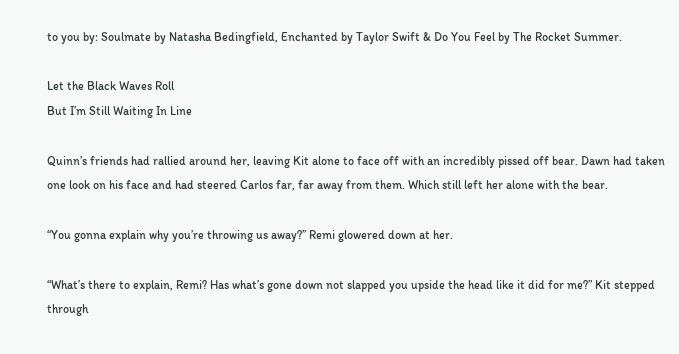to you by: Soulmate by Natasha Bedingfield, Enchanted by Taylor Swift & Do You Feel by The Rocket Summer.

Let the Black Waves Roll
But I’m Still Waiting In Line

Quinn’s friends had rallied around her, leaving Kit alone to face off with an incredibly pissed off bear. Dawn had taken one look on his face and had steered Carlos far, far away from them. Which still left her alone with the bear.

“You gonna explain why you’re throwing us away?” Remi glowered down at her.

“What’s there to explain, Remi? Has what’s gone down not slapped you upside the head like it did for me?” Kit stepped through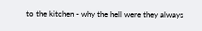to the kitchen - why the hell were they always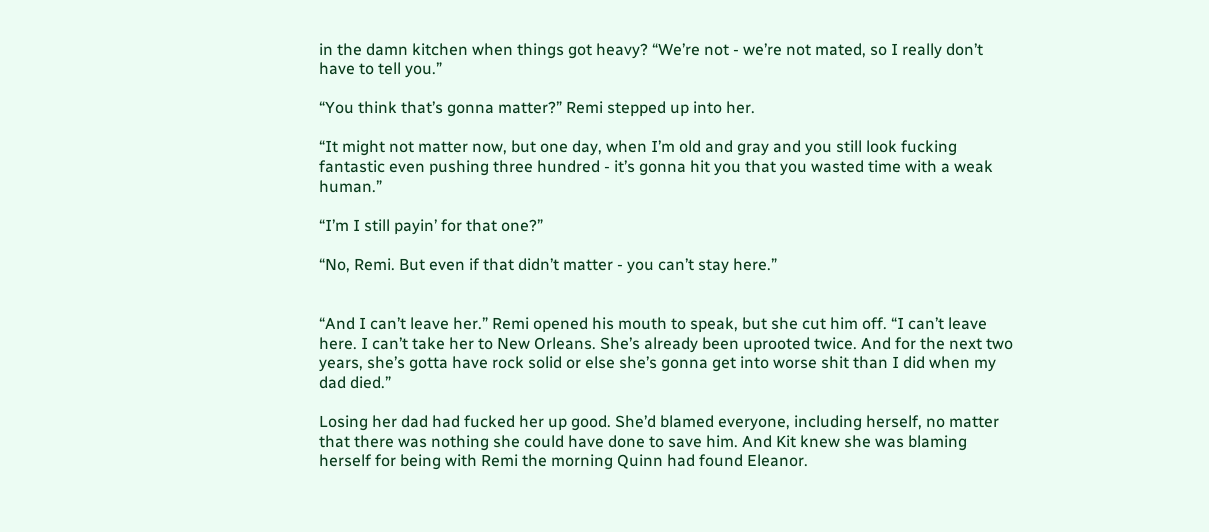in the damn kitchen when things got heavy? “We’re not - we’re not mated, so I really don’t have to tell you.”

“You think that’s gonna matter?” Remi stepped up into her.

“It might not matter now, but one day, when I’m old and gray and you still look fucking fantastic even pushing three hundred - it’s gonna hit you that you wasted time with a weak human.”

“I’m I still payin’ for that one?”

“No, Remi. But even if that didn’t matter - you can’t stay here.”


“And I can’t leave her.” Remi opened his mouth to speak, but she cut him off. “I can’t leave here. I can’t take her to New Orleans. She’s already been uprooted twice. And for the next two years, she’s gotta have rock solid or else she’s gonna get into worse shit than I did when my dad died.”

Losing her dad had fucked her up good. She’d blamed everyone, including herself, no matter that there was nothing she could have done to save him. And Kit knew she was blaming herself for being with Remi the morning Quinn had found Eleanor.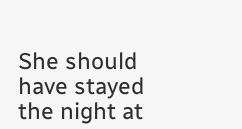She should have stayed the night at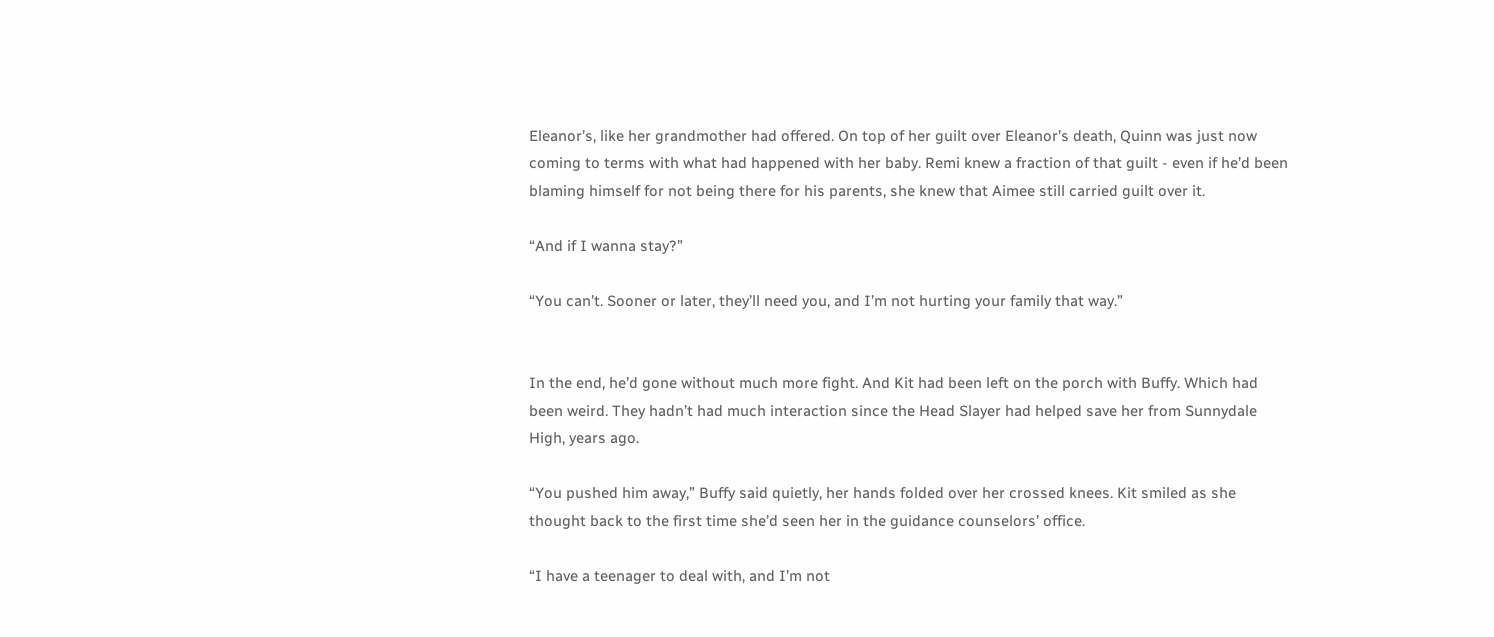Eleanor’s, like her grandmother had offered. On top of her guilt over Eleanor’s death, Quinn was just now coming to terms with what had happened with her baby. Remi knew a fraction of that guilt - even if he’d been blaming himself for not being there for his parents, she knew that Aimee still carried guilt over it.

“And if I wanna stay?”

“You can’t. Sooner or later, they’ll need you, and I’m not hurting your family that way.”


In the end, he’d gone without much more fight. And Kit had been left on the porch with Buffy. Which had been weird. They hadn’t had much interaction since the Head Slayer had helped save her from Sunnydale High, years ago.

“You pushed him away,” Buffy said quietly, her hands folded over her crossed knees. Kit smiled as she thought back to the first time she’d seen her in the guidance counselors’ office.

“I have a teenager to deal with, and I’m not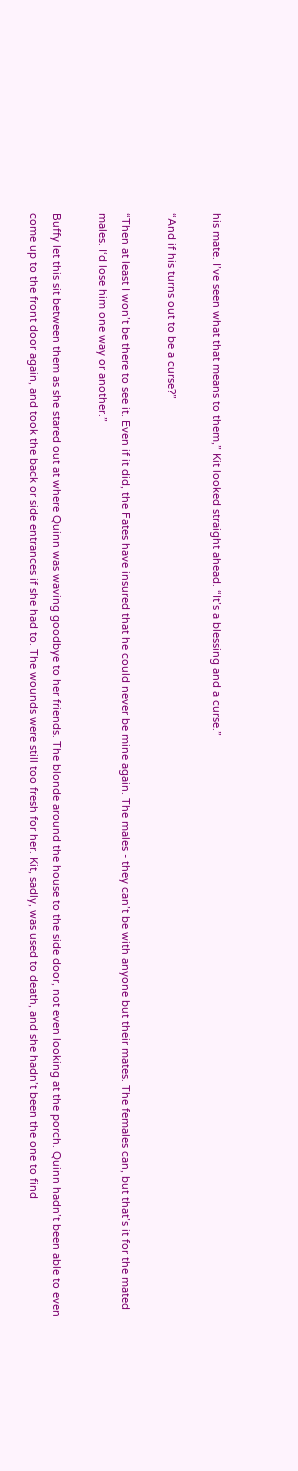his mate. I’ve seen what that means to them,” Kit looked straight ahead. “It’s a blessing and a curse.”

“And if his turns out to be a curse?”

“Then at least I won’t be there to see it. Even if it did, the Fates have insured that he could never be mine again. The males - they can’t be with anyone but their mates. The females can, but that’s it for the mated males. I‘d lose him one way or another.”

Buffy let this sit between them as she stared out at where Quinn was waving goodbye to her friends. The blonde around the house to the side door, not even looking at the porch. Quinn hadn’t been able to even come up to the front door again, and took the back or side entrances if she had to. The wounds were still too fresh for her. Kit, sadly, was used to death, and she hadn’t been the one to find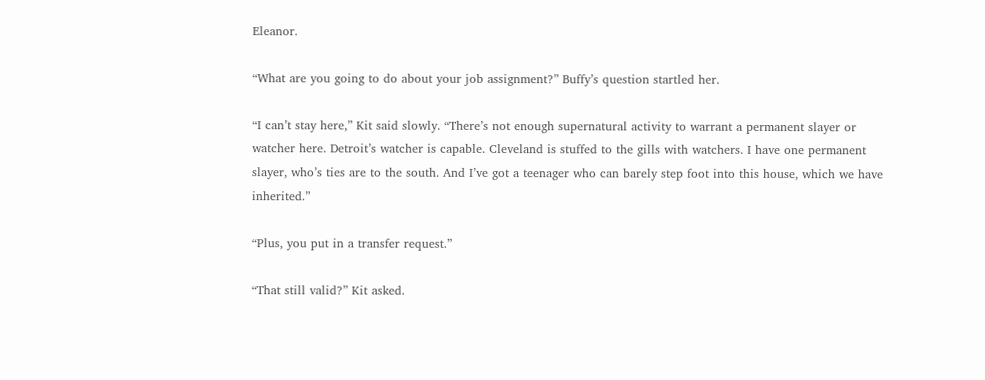Eleanor.

“What are you going to do about your job assignment?” Buffy’s question startled her.

“I can’t stay here,” Kit said slowly. “There’s not enough supernatural activity to warrant a permanent slayer or watcher here. Detroit’s watcher is capable. Cleveland is stuffed to the gills with watchers. I have one permanent slayer, who’s ties are to the south. And I’ve got a teenager who can barely step foot into this house, which we have inherited.”

“Plus, you put in a transfer request.”

“That still valid?” Kit asked.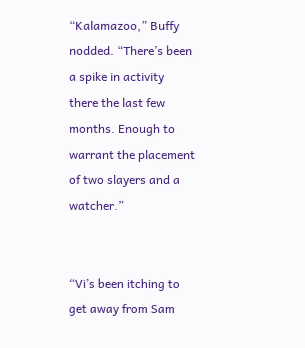“Kalamazoo,” Buffy nodded. “There’s been a spike in activity there the last few months. Enough to warrant the placement of two slayers and a watcher.”


“Vi’s been itching to get away from Sam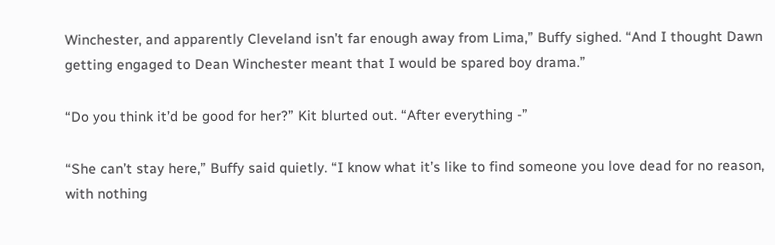Winchester, and apparently Cleveland isn’t far enough away from Lima,” Buffy sighed. “And I thought Dawn getting engaged to Dean Winchester meant that I would be spared boy drama.”

“Do you think it’d be good for her?” Kit blurted out. “After everything -”

“She can’t stay here,” Buffy said quietly. “I know what it’s like to find someone you love dead for no reason, with nothing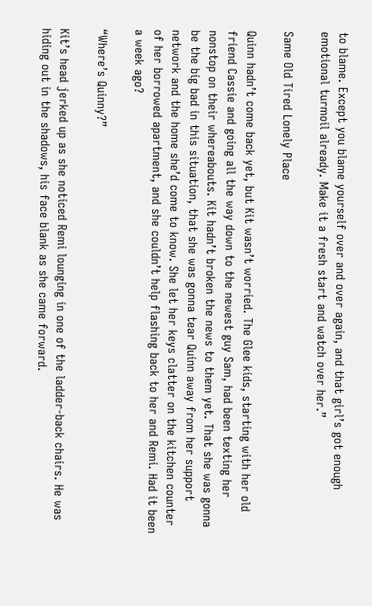to blame. Except you blame yourself over and over again, and that girl’s got enough emotional turmoil already. Make it a fresh start and watch over her.”

Same Old Tired Lonely Place

Quinn hadn’t come back yet, but Kit wasn’t worried. The Glee kids, starting with her old friend Cassie and going all the way down to the newest guy Sam, had been texting her nonstop on their whereabouts. Kit hadn’t broken the news to them yet. That she was gonna be the big bad in this situation, that she was gonna tear Quinn away from her support network and the home she’d come to know. She let her keys clatter on the kitchen counter of her borrowed apartment, and she couldn’t help flashing back to her and Remi. Had it been a week ago?

“Where’s Quinny?”

Kit’s head jerked up as she noticed Remi lounging in one of the ladder-back chairs. He was hiding out in the shadows, his face blank as she came forward.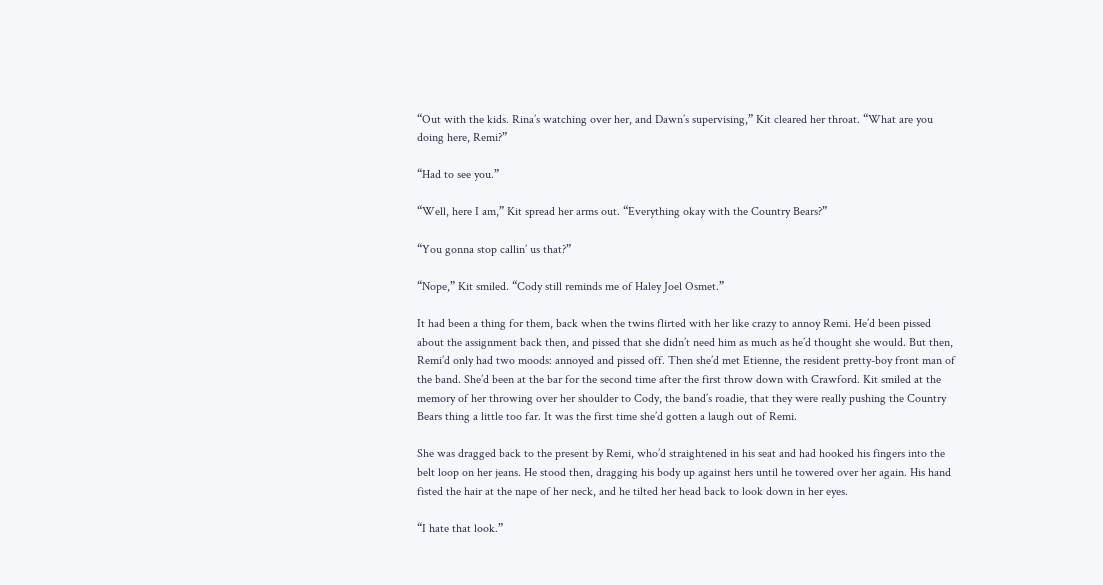“Out with the kids. Rina’s watching over her, and Dawn’s supervising,” Kit cleared her throat. “What are you doing here, Remi?”

“Had to see you.”

“Well, here I am,” Kit spread her arms out. “Everything okay with the Country Bears?”

“You gonna stop callin’ us that?”

“Nope,” Kit smiled. “Cody still reminds me of Haley Joel Osmet.”

It had been a thing for them, back when the twins flirted with her like crazy to annoy Remi. He’d been pissed about the assignment back then, and pissed that she didn’t need him as much as he’d thought she would. But then, Remi’d only had two moods: annoyed and pissed off. Then she’d met Etienne, the resident pretty-boy front man of the band. She’d been at the bar for the second time after the first throw down with Crawford. Kit smiled at the memory of her throwing over her shoulder to Cody, the band’s roadie, that they were really pushing the Country Bears thing a little too far. It was the first time she’d gotten a laugh out of Remi.

She was dragged back to the present by Remi, who’d straightened in his seat and had hooked his fingers into the belt loop on her jeans. He stood then, dragging his body up against hers until he towered over her again. His hand fisted the hair at the nape of her neck, and he tilted her head back to look down in her eyes.

“I hate that look.”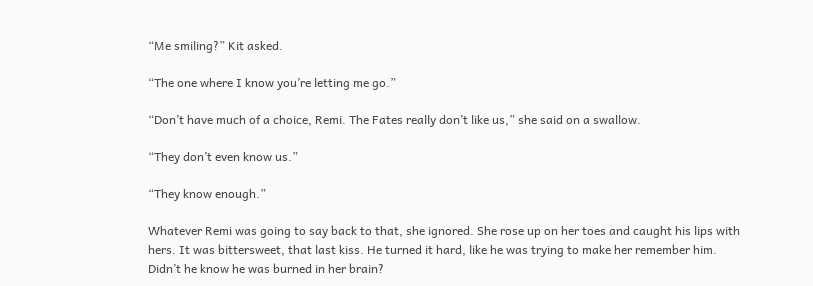“Me smiling?” Kit asked.

“The one where I know you’re letting me go.”

“Don’t have much of a choice, Remi. The Fates really don’t like us,” she said on a swallow.

“They don’t even know us.”

“They know enough.”

Whatever Remi was going to say back to that, she ignored. She rose up on her toes and caught his lips with hers. It was bittersweet, that last kiss. He turned it hard, like he was trying to make her remember him. Didn’t he know he was burned in her brain?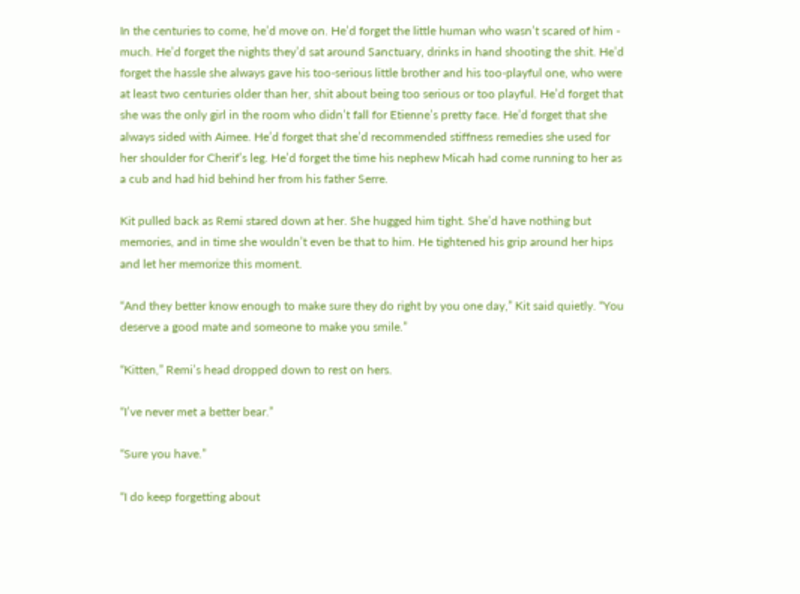In the centuries to come, he’d move on. He’d forget the little human who wasn’t scared of him - much. He’d forget the nights they’d sat around Sanctuary, drinks in hand shooting the shit. He’d forget the hassle she always gave his too-serious little brother and his too-playful one, who were at least two centuries older than her, shit about being too serious or too playful. He’d forget that she was the only girl in the room who didn’t fall for Etienne’s pretty face. He’d forget that she always sided with Aimee. He’d forget that she’d recommended stiffness remedies she used for her shoulder for Cherif’s leg. He’d forget the time his nephew Micah had come running to her as a cub and had hid behind her from his father Serre.

Kit pulled back as Remi stared down at her. She hugged him tight. She’d have nothing but memories, and in time she wouldn’t even be that to him. He tightened his grip around her hips and let her memorize this moment.

“And they better know enough to make sure they do right by you one day,” Kit said quietly. “You deserve a good mate and someone to make you smile.”

“Kitten,” Remi’s head dropped down to rest on hers.

“I’ve never met a better bear.”

“Sure you have.”

“I do keep forgetting about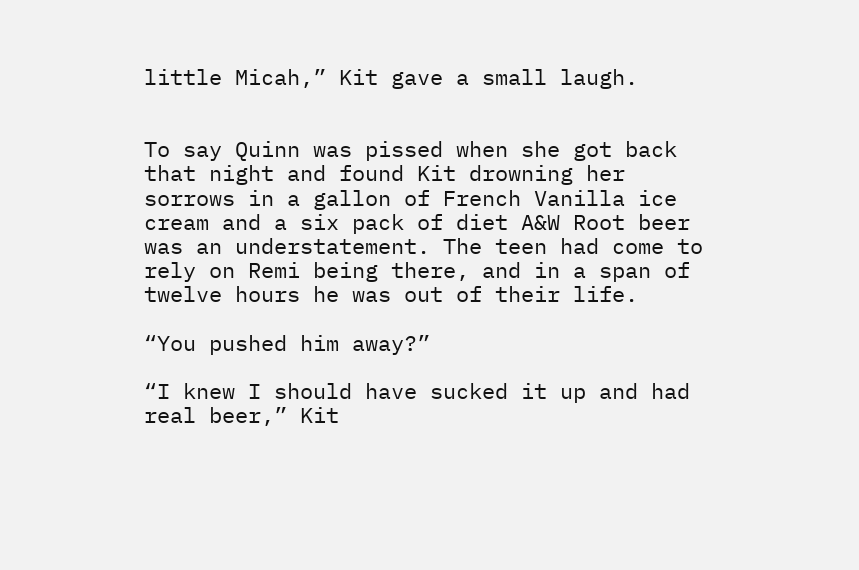little Micah,” Kit gave a small laugh.


To say Quinn was pissed when she got back that night and found Kit drowning her sorrows in a gallon of French Vanilla ice cream and a six pack of diet A&W Root beer was an understatement. The teen had come to rely on Remi being there, and in a span of twelve hours he was out of their life.

“You pushed him away?”

“I knew I should have sucked it up and had real beer,” Kit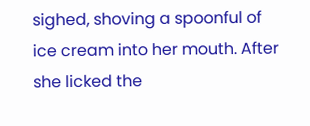sighed, shoving a spoonful of ice cream into her mouth. After she licked the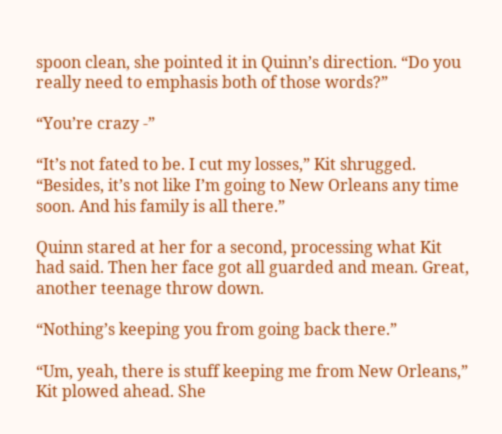spoon clean, she pointed it in Quinn’s direction. “Do you really need to emphasis both of those words?”

“You’re crazy -”

“It’s not fated to be. I cut my losses,” Kit shrugged. “Besides, it’s not like I’m going to New Orleans any time soon. And his family is all there.”

Quinn stared at her for a second, processing what Kit had said. Then her face got all guarded and mean. Great, another teenage throw down.

“Nothing’s keeping you from going back there.”

“Um, yeah, there is stuff keeping me from New Orleans,” Kit plowed ahead. She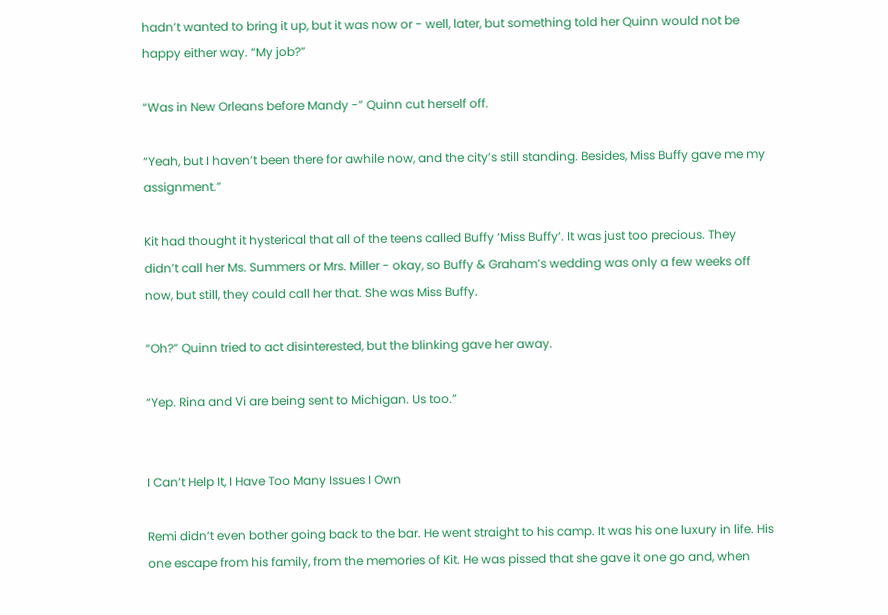hadn’t wanted to bring it up, but it was now or - well, later, but something told her Quinn would not be happy either way. “My job?”

“Was in New Orleans before Mandy -” Quinn cut herself off.

“Yeah, but I haven’t been there for awhile now, and the city’s still standing. Besides, Miss Buffy gave me my assignment.”

Kit had thought it hysterical that all of the teens called Buffy ‘Miss Buffy’. It was just too precious. They didn’t call her Ms. Summers or Mrs. Miller - okay, so Buffy & Graham’s wedding was only a few weeks off now, but still, they could call her that. She was Miss Buffy.

“Oh?” Quinn tried to act disinterested, but the blinking gave her away.

“Yep. Rina and Vi are being sent to Michigan. Us too.”


I Can’t Help It, I Have Too Many Issues I Own

Remi didn’t even bother going back to the bar. He went straight to his camp. It was his one luxury in life. His one escape from his family, from the memories of Kit. He was pissed that she gave it one go and, when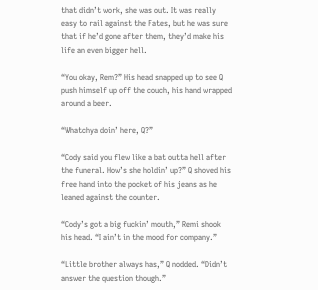that didn’t work, she was out. It was really easy to rail against the Fates, but he was sure that if he’d gone after them, they’d make his life an even bigger hell.

“You okay, Rem?” His head snapped up to see Q push himself up off the couch, his hand wrapped around a beer.

“Whatchya doin’ here, Q?”

“Cody said you flew like a bat outta hell after the funeral. How’s she holdin’ up?” Q shoved his free hand into the pocket of his jeans as he leaned against the counter.

“Cody’s got a big fuckin’ mouth,” Remi shook his head. “I ain’t in the mood for company.”

“Little brother always has,” Q nodded. “Didn’t answer the question though.”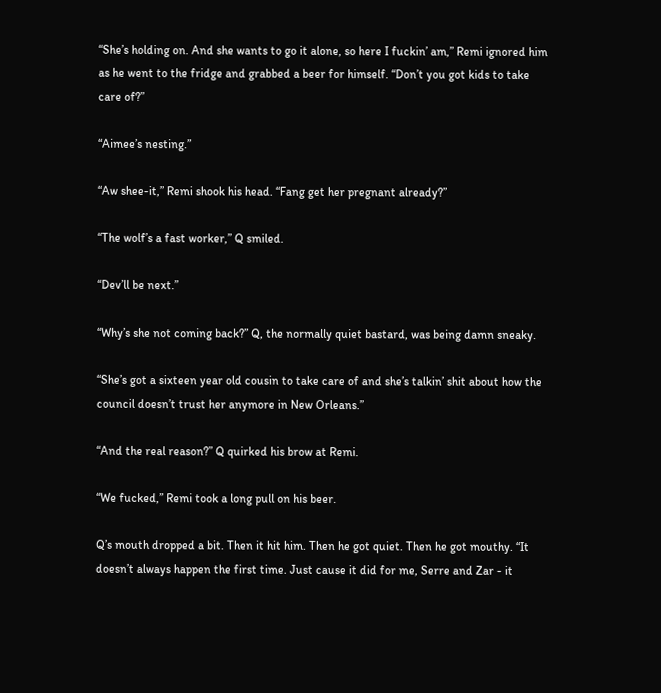“She’s holding on. And she wants to go it alone, so here I fuckin’ am,” Remi ignored him as he went to the fridge and grabbed a beer for himself. “Don’t you got kids to take care of?”

“Aimee’s nesting.”

“Aw shee-it,” Remi shook his head. “Fang get her pregnant already?”

“The wolf’s a fast worker,” Q smiled.

“Dev’ll be next.”

“Why’s she not coming back?” Q, the normally quiet bastard, was being damn sneaky.

“She’s got a sixteen year old cousin to take care of and she’s talkin’ shit about how the council doesn’t trust her anymore in New Orleans.”

“And the real reason?” Q quirked his brow at Remi.

“We fucked,” Remi took a long pull on his beer.

Q’s mouth dropped a bit. Then it hit him. Then he got quiet. Then he got mouthy. “It doesn’t always happen the first time. Just cause it did for me, Serre and Zar - it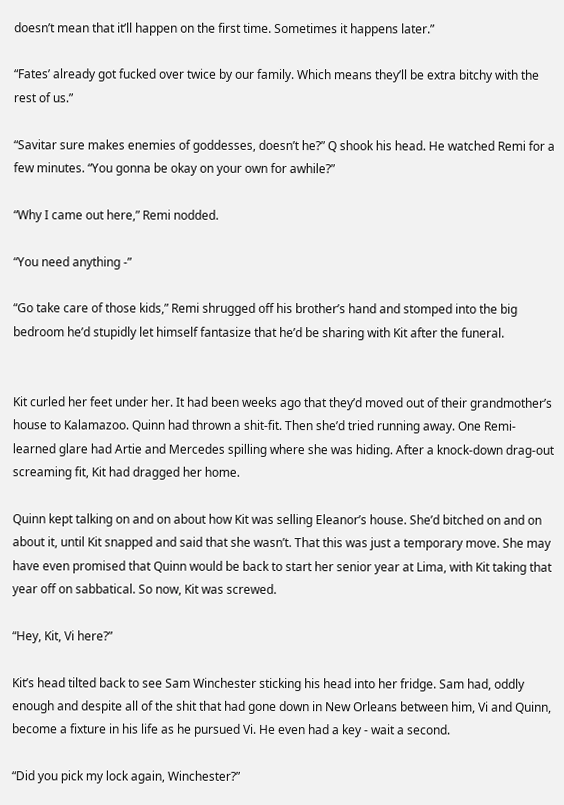doesn’t mean that it’ll happen on the first time. Sometimes it happens later.”

“Fates’ already got fucked over twice by our family. Which means they’ll be extra bitchy with the rest of us.”

“Savitar sure makes enemies of goddesses, doesn’t he?” Q shook his head. He watched Remi for a few minutes. “You gonna be okay on your own for awhile?”

“Why I came out here,” Remi nodded.

“You need anything -”

“Go take care of those kids,” Remi shrugged off his brother’s hand and stomped into the big bedroom he’d stupidly let himself fantasize that he’d be sharing with Kit after the funeral.


Kit curled her feet under her. It had been weeks ago that they’d moved out of their grandmother’s house to Kalamazoo. Quinn had thrown a shit-fit. Then she’d tried running away. One Remi-learned glare had Artie and Mercedes spilling where she was hiding. After a knock-down drag-out screaming fit, Kit had dragged her home.

Quinn kept talking on and on about how Kit was selling Eleanor’s house. She’d bitched on and on about it, until Kit snapped and said that she wasn’t. That this was just a temporary move. She may have even promised that Quinn would be back to start her senior year at Lima, with Kit taking that year off on sabbatical. So now, Kit was screwed.

“Hey, Kit, Vi here?”

Kit’s head tilted back to see Sam Winchester sticking his head into her fridge. Sam had, oddly enough and despite all of the shit that had gone down in New Orleans between him, Vi and Quinn, become a fixture in his life as he pursued Vi. He even had a key - wait a second.

“Did you pick my lock again, Winchester?”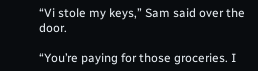“Vi stole my keys,” Sam said over the door.

“You’re paying for those groceries. I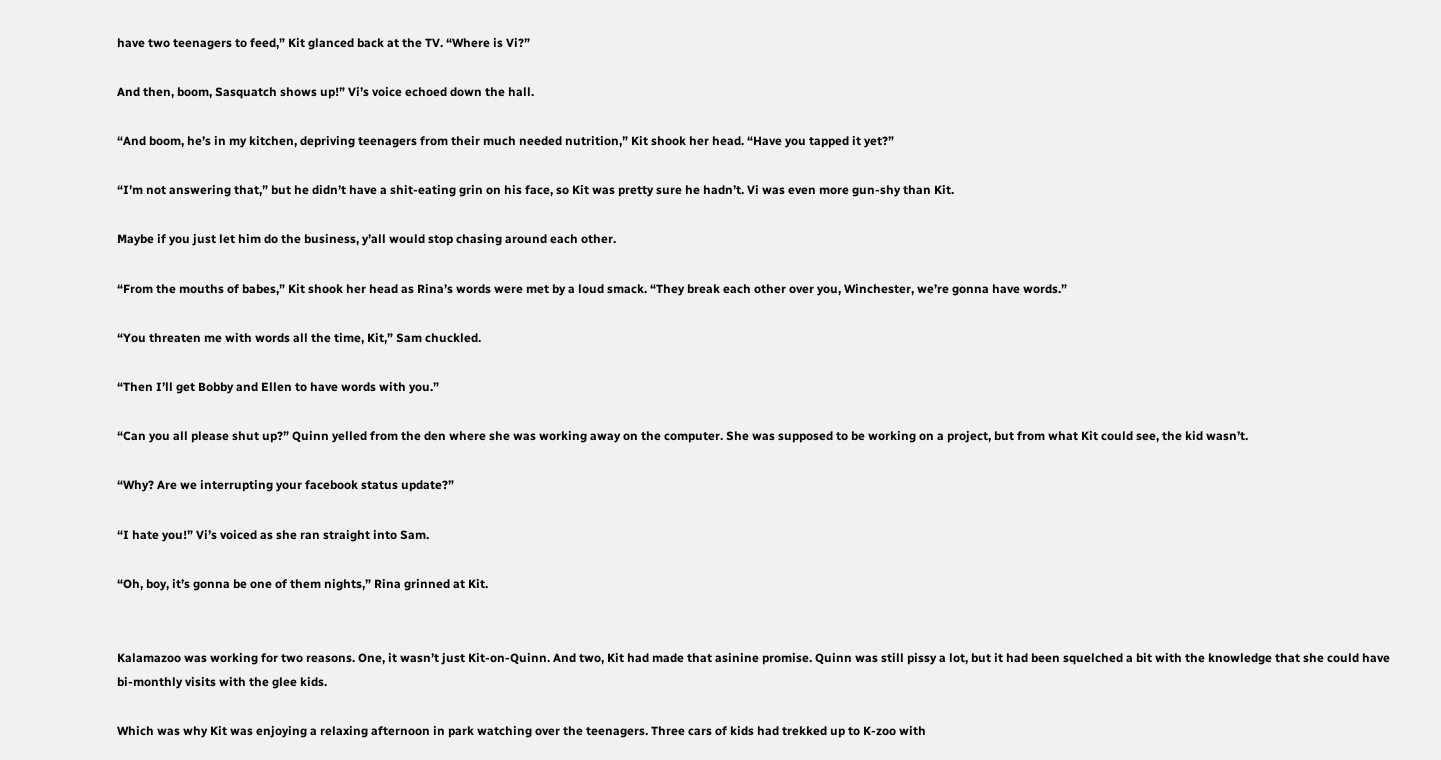have two teenagers to feed,” Kit glanced back at the TV. “Where is Vi?”

And then, boom, Sasquatch shows up!” Vi’s voice echoed down the hall.

“And boom, he’s in my kitchen, depriving teenagers from their much needed nutrition,” Kit shook her head. “Have you tapped it yet?”

“I’m not answering that,” but he didn’t have a shit-eating grin on his face, so Kit was pretty sure he hadn’t. Vi was even more gun-shy than Kit.

Maybe if you just let him do the business, y’all would stop chasing around each other.

“From the mouths of babes,” Kit shook her head as Rina’s words were met by a loud smack. “They break each other over you, Winchester, we’re gonna have words.”

“You threaten me with words all the time, Kit,” Sam chuckled.

“Then I’ll get Bobby and Ellen to have words with you.”

“Can you all please shut up?” Quinn yelled from the den where she was working away on the computer. She was supposed to be working on a project, but from what Kit could see, the kid wasn’t.

“Why? Are we interrupting your facebook status update?”

“I hate you!” Vi’s voiced as she ran straight into Sam.

“Oh, boy, it’s gonna be one of them nights,” Rina grinned at Kit.


Kalamazoo was working for two reasons. One, it wasn’t just Kit-on-Quinn. And two, Kit had made that asinine promise. Quinn was still pissy a lot, but it had been squelched a bit with the knowledge that she could have bi-monthly visits with the glee kids.

Which was why Kit was enjoying a relaxing afternoon in park watching over the teenagers. Three cars of kids had trekked up to K-zoo with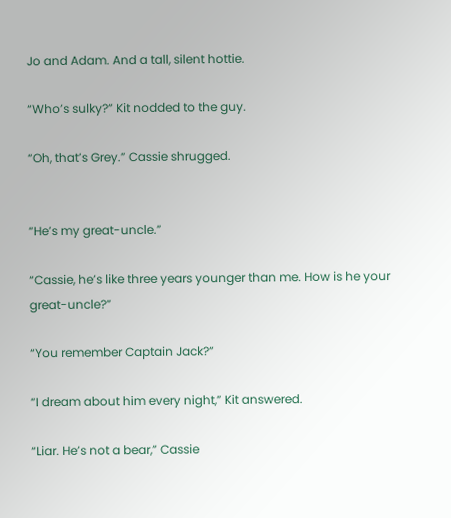Jo and Adam. And a tall, silent hottie.

“Who’s sulky?” Kit nodded to the guy.

“Oh, that’s Grey.” Cassie shrugged.


“He’s my great-uncle.”

“Cassie, he’s like three years younger than me. How is he your great-uncle?”

“You remember Captain Jack?”

“I dream about him every night,” Kit answered.

“Liar. He’s not a bear,” Cassie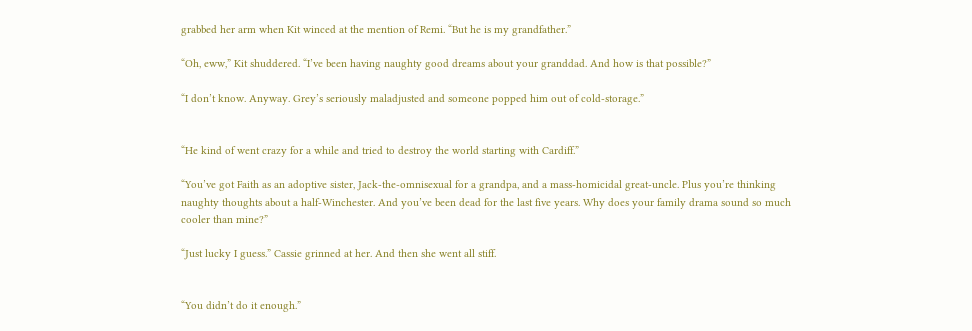grabbed her arm when Kit winced at the mention of Remi. “But he is my grandfather.”

“Oh, eww,” Kit shuddered. “I’ve been having naughty good dreams about your granddad. And how is that possible?”

“I don’t know. Anyway. Grey’s seriously maladjusted and someone popped him out of cold-storage.”


“He kind of went crazy for a while and tried to destroy the world starting with Cardiff.”

“You’ve got Faith as an adoptive sister, Jack-the-omnisexual for a grandpa, and a mass-homicidal great-uncle. Plus you’re thinking naughty thoughts about a half-Winchester. And you’ve been dead for the last five years. Why does your family drama sound so much cooler than mine?”

“Just lucky I guess.” Cassie grinned at her. And then she went all stiff.


“You didn’t do it enough.”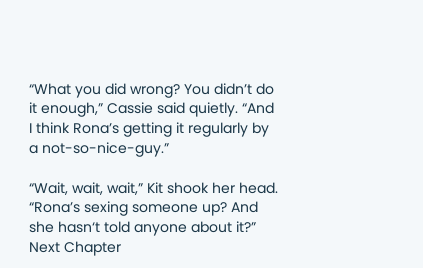“What you did wrong? You didn’t do it enough,” Cassie said quietly. “And I think Rona’s getting it regularly by a not-so-nice-guy.”

“Wait, wait, wait,” Kit shook her head. “Rona’s sexing someone up? And she hasn‘t told anyone about it?”
Next Chapter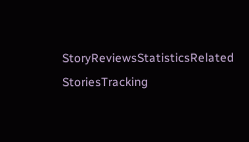StoryReviewsStatisticsRelated StoriesTracking